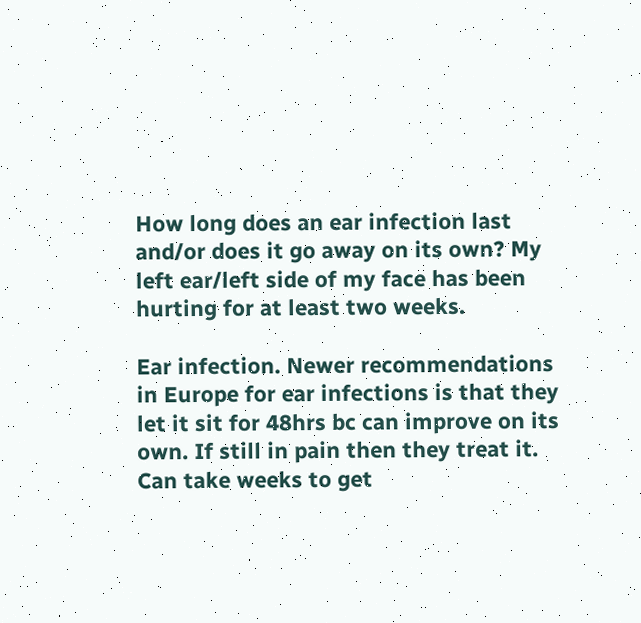How long does an ear infection last and/or does it go away on its own? My left ear/left side of my face has been hurting for at least two weeks.

Ear infection. Newer recommendations in Europe for ear infections is that they let it sit for 48hrs bc can improve on its own. If still in pain then they treat it. Can take weeks to get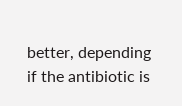better, depending if the antibiotic is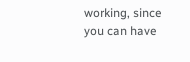working, since you can have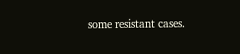some resistant cases.